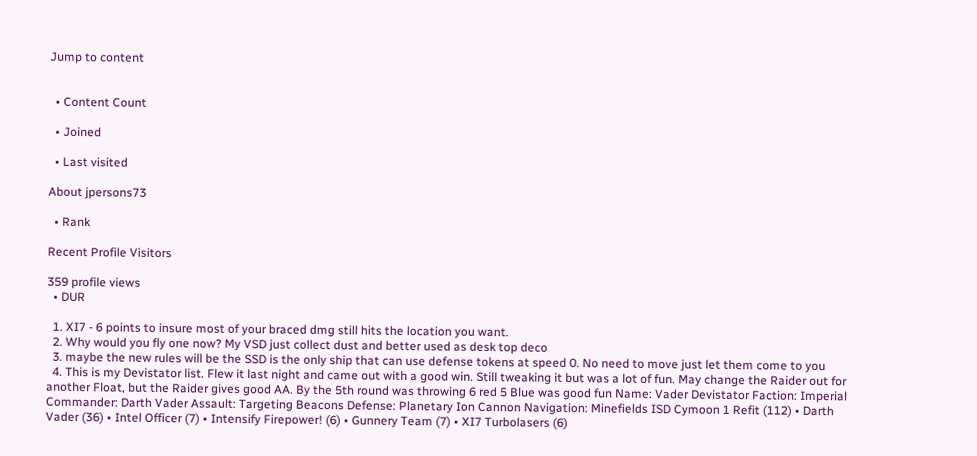Jump to content


  • Content Count

  • Joined

  • Last visited

About jpersons73

  • Rank

Recent Profile Visitors

359 profile views
  • DUR

  1. XI7 - 6 points to insure most of your braced dmg still hits the location you want.
  2. Why would you fly one now? My VSD just collect dust and better used as desk top deco
  3. maybe the new rules will be the SSD is the only ship that can use defense tokens at speed 0. No need to move just let them come to you
  4. This is my Devistator list. Flew it last night and came out with a good win. Still tweaking it but was a lot of fun. May change the Raider out for another Float, but the Raider gives good AA. By the 5th round was throwing 6 red 5 Blue was good fun Name: Vader Devistator Faction: Imperial Commander: Darth Vader Assault: Targeting Beacons Defense: Planetary Ion Cannon Navigation: Minefields ISD Cymoon 1 Refit (112) • Darth Vader (36) • Intel Officer (7) • Intensify Firepower! (6) • Gunnery Team (7) • XI7 Turbolasers (6)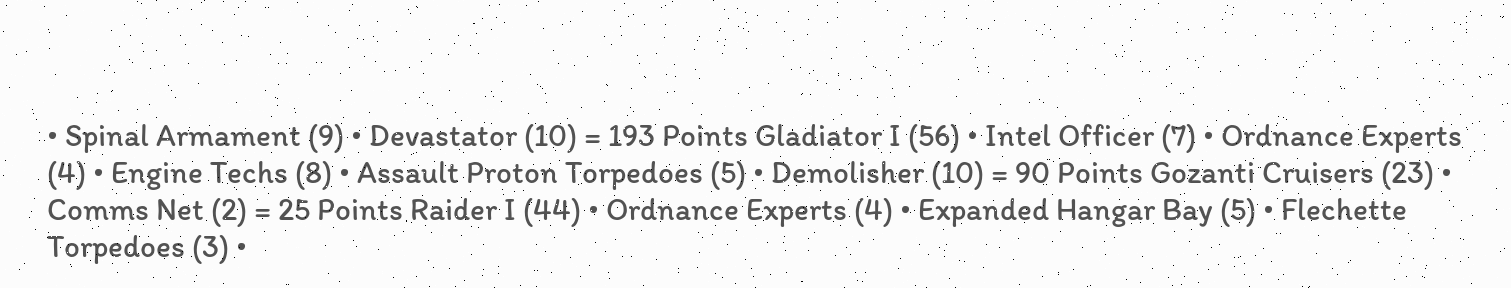• Spinal Armament (9) • Devastator (10) = 193 Points Gladiator I (56) • Intel Officer (7) • Ordnance Experts (4) • Engine Techs (8) • Assault Proton Torpedoes (5) • Demolisher (10) = 90 Points Gozanti Cruisers (23) • Comms Net (2) = 25 Points Raider I (44) • Ordnance Experts (4) • Expanded Hangar Bay (5) • Flechette Torpedoes (3) •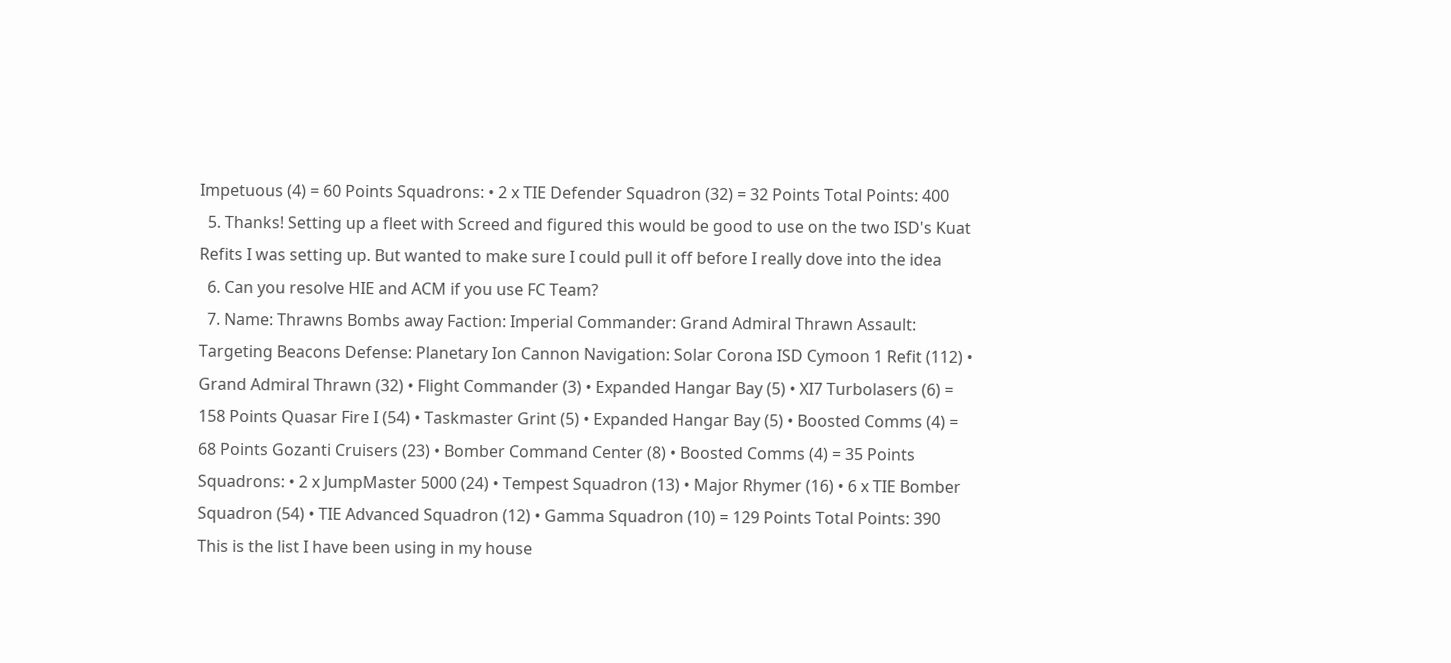Impetuous (4) = 60 Points Squadrons: • 2 x TIE Defender Squadron (32) = 32 Points Total Points: 400
  5. Thanks! Setting up a fleet with Screed and figured this would be good to use on the two ISD's Kuat Refits I was setting up. But wanted to make sure I could pull it off before I really dove into the idea
  6. Can you resolve HIE and ACM if you use FC Team?
  7. Name: Thrawns Bombs away Faction: Imperial Commander: Grand Admiral Thrawn Assault: Targeting Beacons Defense: Planetary Ion Cannon Navigation: Solar Corona ISD Cymoon 1 Refit (112) • Grand Admiral Thrawn (32) • Flight Commander (3) • Expanded Hangar Bay (5) • XI7 Turbolasers (6) = 158 Points Quasar Fire I (54) • Taskmaster Grint (5) • Expanded Hangar Bay (5) • Boosted Comms (4) = 68 Points Gozanti Cruisers (23) • Bomber Command Center (8) • Boosted Comms (4) = 35 Points Squadrons: • 2 x JumpMaster 5000 (24) • Tempest Squadron (13) • Major Rhymer (16) • 6 x TIE Bomber Squadron (54) • TIE Advanced Squadron (12) • Gamma Squadron (10) = 129 Points Total Points: 390 This is the list I have been using in my house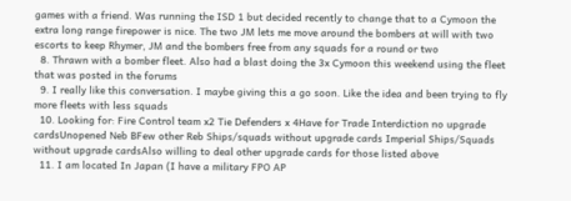games with a friend. Was running the ISD 1 but decided recently to change that to a Cymoon the extra long range firepower is nice. The two JM lets me move around the bombers at will with two escorts to keep Rhymer, JM and the bombers free from any squads for a round or two
  8. Thrawn with a bomber fleet. Also had a blast doing the 3x Cymoon this weekend using the fleet that was posted in the forums
  9. I really like this conversation. I maybe giving this a go soon. Like the idea and been trying to fly more fleets with less squads
  10. Looking for: Fire Control team x2 Tie Defenders x 4Have for Trade Interdiction no upgrade cardsUnopened Neb BFew other Reb Ships/squads without upgrade cards Imperial Ships/Squads without upgrade cardsAlso willing to deal other upgrade cards for those listed above
  11. I am located In Japan (I have a military FPO AP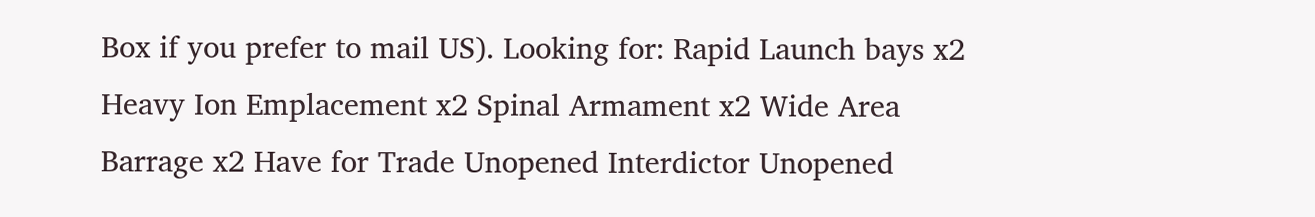Box if you prefer to mail US). Looking for: Rapid Launch bays x2 Heavy Ion Emplacement x2 Spinal Armament x2 Wide Area Barrage x2 Have for Trade Unopened Interdictor Unopened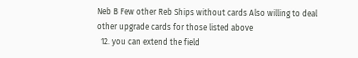Neb B Few other Reb Ships without cards Also willing to deal other upgrade cards for those listed above
  12. you can extend the field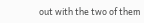out with the two of them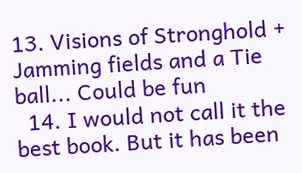13. Visions of Stronghold + Jamming fields and a Tie ball... Could be fun
  14. I would not call it the best book. But it has been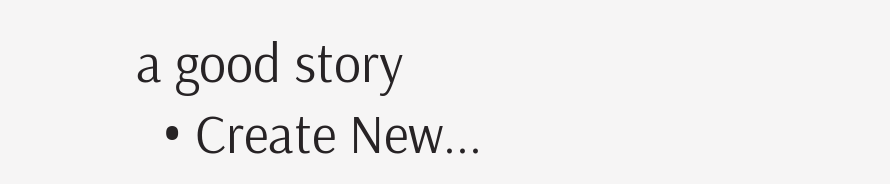a good story
  • Create New...